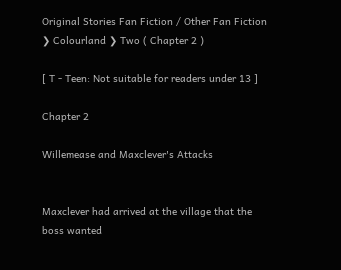Original Stories Fan Fiction / Other Fan Fiction ❯ Colourland ❯ Two ( Chapter 2 )

[ T - Teen: Not suitable for readers under 13 ]

Chapter 2

Willemease and Maxclever's Attacks


Maxclever had arrived at the village that the boss wanted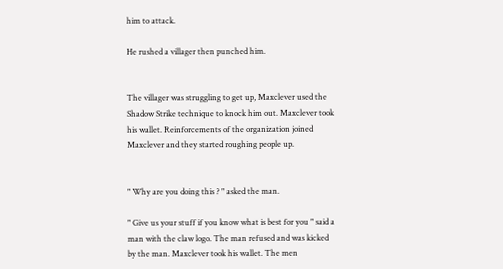him to attack.

He rushed a villager then punched him.


The villager was struggling to get up, Maxclever used the Shadow Strike technique to knock him out. Maxclever took his wallet. Reinforcements of the organization joined Maxclever and they started roughing people up.


" Why are you doing this ? " asked the man.

" Give us your stuff if you know what is best for you " said a man with the claw logo. The man refused and was kicked by the man. Maxclever took his wallet. The men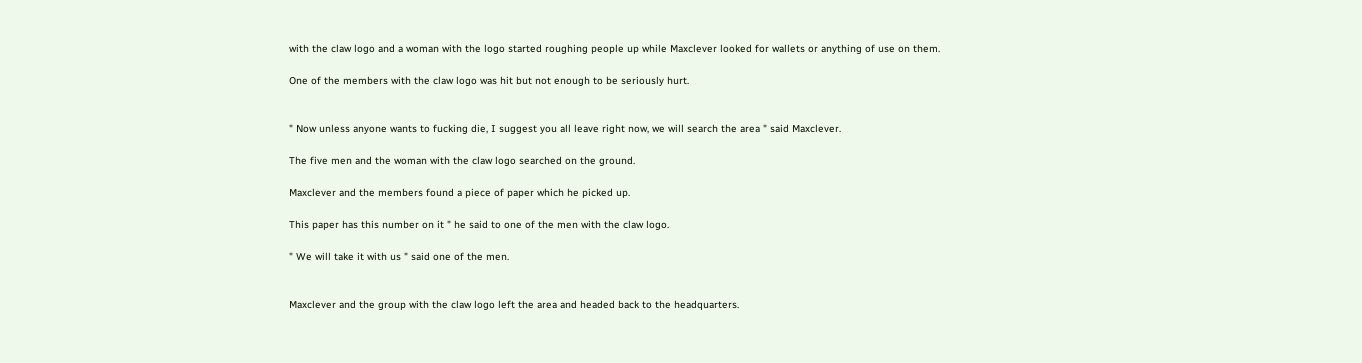with the claw logo and a woman with the logo started roughing people up while Maxclever looked for wallets or anything of use on them.

One of the members with the claw logo was hit but not enough to be seriously hurt.


" Now unless anyone wants to fucking die, I suggest you all leave right now, we will search the area " said Maxclever.

The five men and the woman with the claw logo searched on the ground.

Maxclever and the members found a piece of paper which he picked up.

This paper has this number on it " he said to one of the men with the claw logo.

" We will take it with us " said one of the men.


Maxclever and the group with the claw logo left the area and headed back to the headquarters.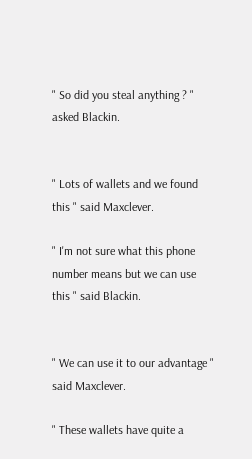" So did you steal anything ? " asked Blackin.


" Lots of wallets and we found this " said Maxclever.

" I'm not sure what this phone number means but we can use this " said Blackin.


" We can use it to our advantage " said Maxclever.

" These wallets have quite a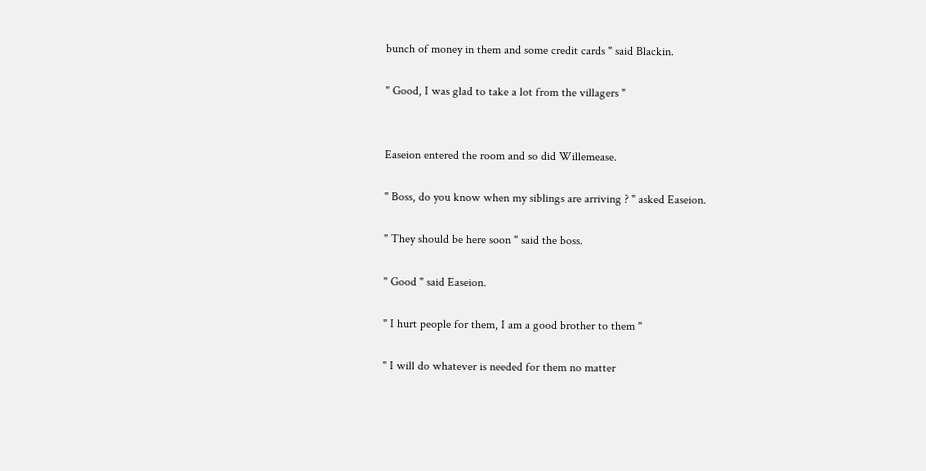bunch of money in them and some credit cards " said Blackin.

" Good, I was glad to take a lot from the villagers "


Easeion entered the room and so did Willemease.

" Boss, do you know when my siblings are arriving ? " asked Easeion.

" They should be here soon " said the boss.

" Good " said Easeion.

" I hurt people for them, I am a good brother to them "

" I will do whatever is needed for them no matter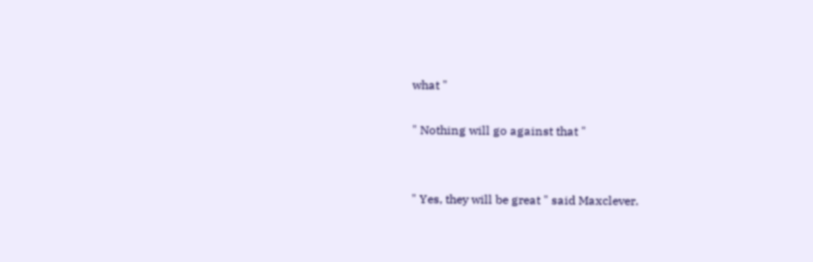what "

" Nothing will go against that "


" Yes, they will be great " said Maxclever.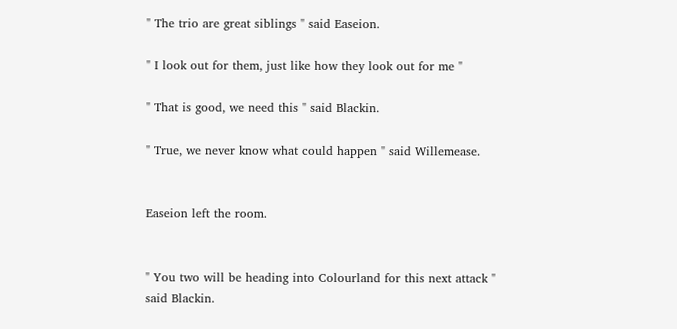" The trio are great siblings " said Easeion.

" I look out for them, just like how they look out for me "

" That is good, we need this " said Blackin.

" True, we never know what could happen " said Willemease.


Easeion left the room.


" You two will be heading into Colourland for this next attack " said Blackin.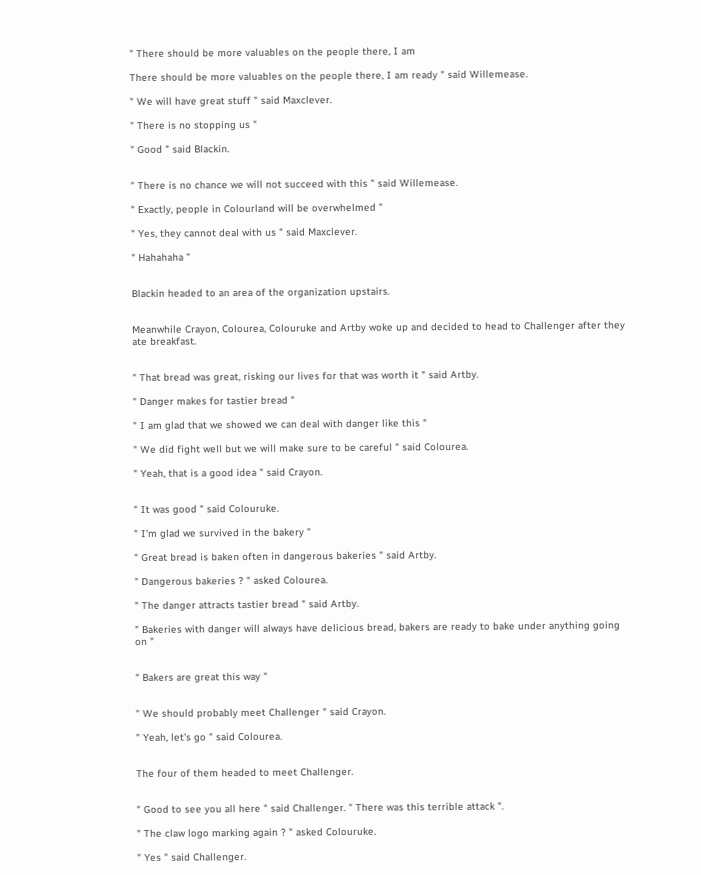" There should be more valuables on the people there, I am

There should be more valuables on the people there, I am ready " said Willemease.

" We will have great stuff " said Maxclever.

" There is no stopping us "

" Good " said Blackin.


" There is no chance we will not succeed with this " said Willemease.

" Exactly, people in Colourland will be overwhelmed "

" Yes, they cannot deal with us " said Maxclever.

" Hahahaha "


Blackin headed to an area of the organization upstairs.


Meanwhile Crayon, Colourea, Colouruke and Artby woke up and decided to head to Challenger after they ate breakfast.


" That bread was great, risking our lives for that was worth it " said Artby.

" Danger makes for tastier bread "

" I am glad that we showed we can deal with danger like this "

" We did fight well but we will make sure to be careful " said Colourea.

" Yeah, that is a good idea " said Crayon.


" It was good " said Colouruke.

" I'm glad we survived in the bakery "

" Great bread is baken often in dangerous bakeries " said Artby.

" Dangerous bakeries ? " asked Colourea.

" The danger attracts tastier bread " said Artby.

" Bakeries with danger will always have delicious bread, bakers are ready to bake under anything going on "


" Bakers are great this way "


" We should probably meet Challenger " said Crayon.

" Yeah, let's go " said Colourea.


The four of them headed to meet Challenger.


" Good to see you all here " said Challenger. " There was this terrible attack ".

" The claw logo marking again ? " asked Colouruke.

" Yes " said Challenger.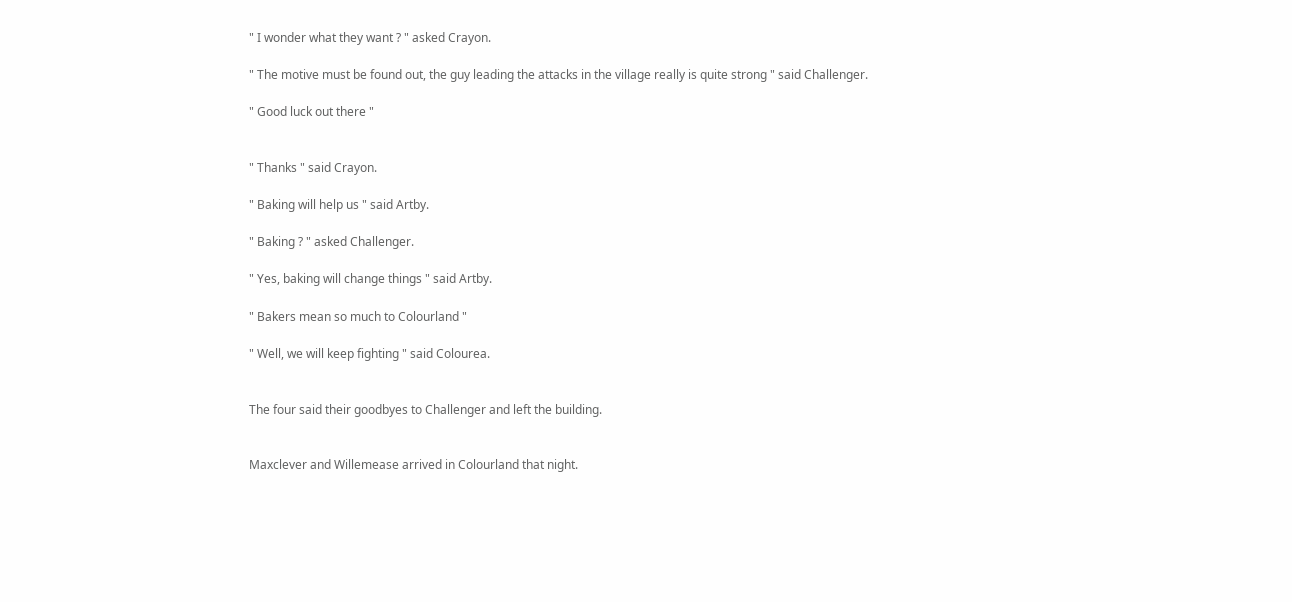" I wonder what they want ? " asked Crayon.

" The motive must be found out, the guy leading the attacks in the village really is quite strong " said Challenger.

" Good luck out there "


" Thanks " said Crayon.

" Baking will help us " said Artby.

" Baking ? " asked Challenger.

" Yes, baking will change things " said Artby.

" Bakers mean so much to Colourland "

" Well, we will keep fighting " said Colourea.


The four said their goodbyes to Challenger and left the building.


Maxclever and Willemease arrived in Colourland that night.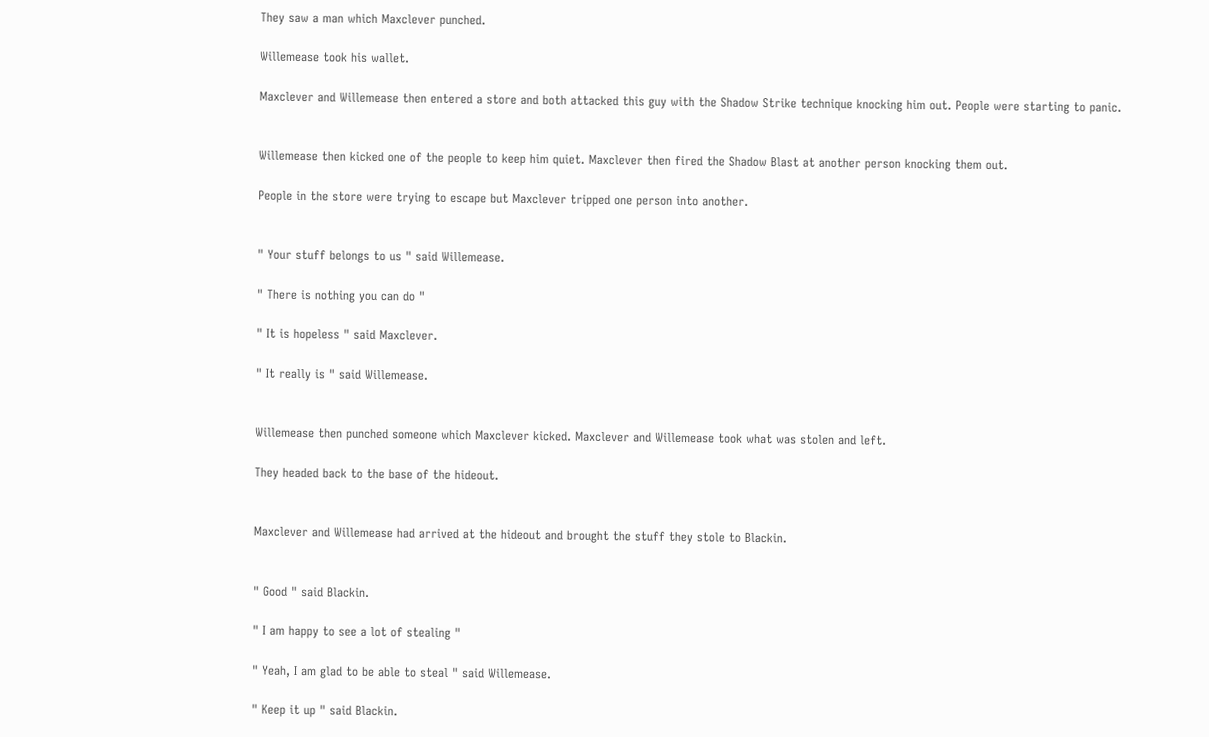They saw a man which Maxclever punched.

Willemease took his wallet.

Maxclever and Willemease then entered a store and both attacked this guy with the Shadow Strike technique knocking him out. People were starting to panic.


Willemease then kicked one of the people to keep him quiet. Maxclever then fired the Shadow Blast at another person knocking them out.

People in the store were trying to escape but Maxclever tripped one person into another.


" Your stuff belongs to us " said Willemease.

" There is nothing you can do "

" It is hopeless " said Maxclever.

" It really is " said Willemease.


Willemease then punched someone which Maxclever kicked. Maxclever and Willemease took what was stolen and left.

They headed back to the base of the hideout.


Maxclever and Willemease had arrived at the hideout and brought the stuff they stole to Blackin.


" Good " said Blackin.

" I am happy to see a lot of stealing "

" Yeah, I am glad to be able to steal " said Willemease.

" Keep it up " said Blackin.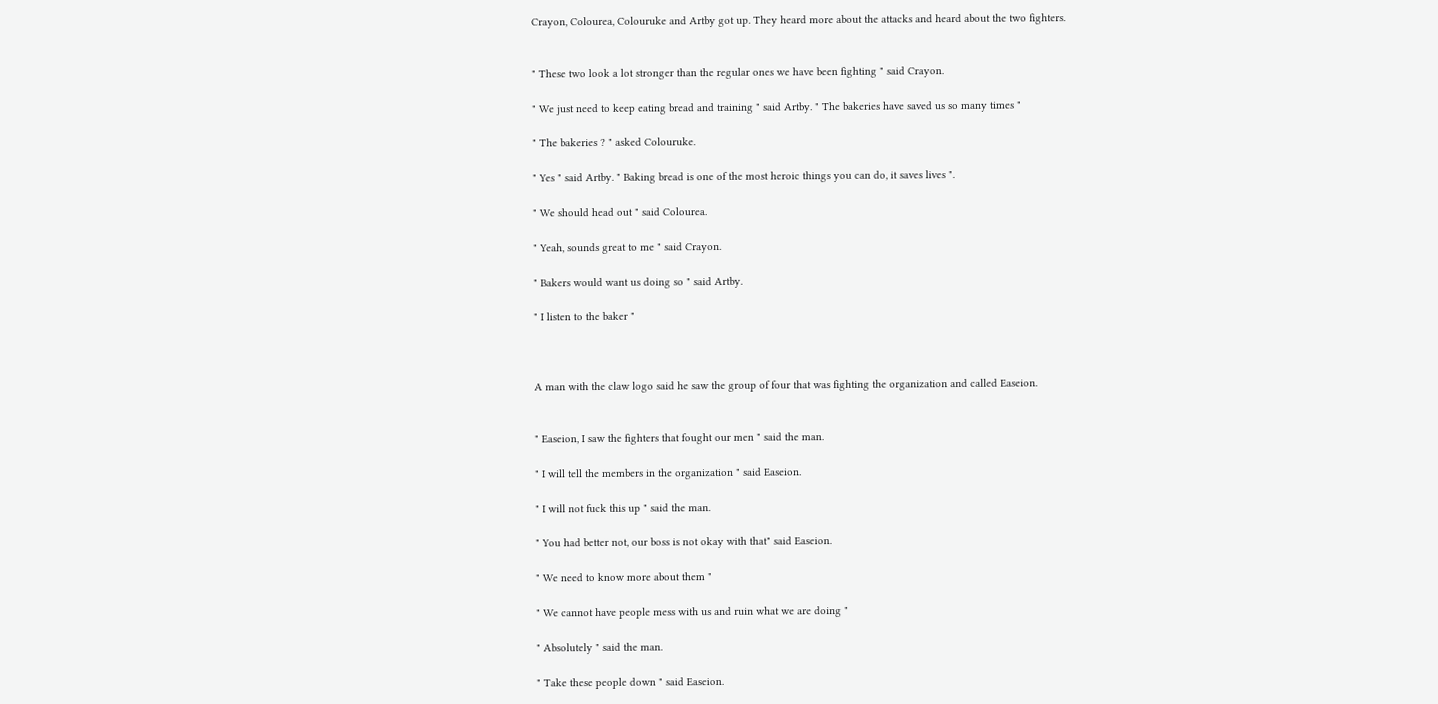Crayon, Colourea, Colouruke and Artby got up. They heard more about the attacks and heard about the two fighters.


" These two look a lot stronger than the regular ones we have been fighting " said Crayon.

" We just need to keep eating bread and training " said Artby. " The bakeries have saved us so many times "

" The bakeries ? " asked Colouruke.

" Yes " said Artby. " Baking bread is one of the most heroic things you can do, it saves lives ".

" We should head out " said Colourea.

" Yeah, sounds great to me " said Crayon.

" Bakers would want us doing so " said Artby.

" I listen to the baker "



A man with the claw logo said he saw the group of four that was fighting the organization and called Easeion.


" Easeion, I saw the fighters that fought our men " said the man.

" I will tell the members in the organization " said Easeion.

" I will not fuck this up " said the man.

" You had better not, our boss is not okay with that" said Easeion.

" We need to know more about them "

" We cannot have people mess with us and ruin what we are doing "

" Absolutely " said the man.

" Take these people down " said Easeion.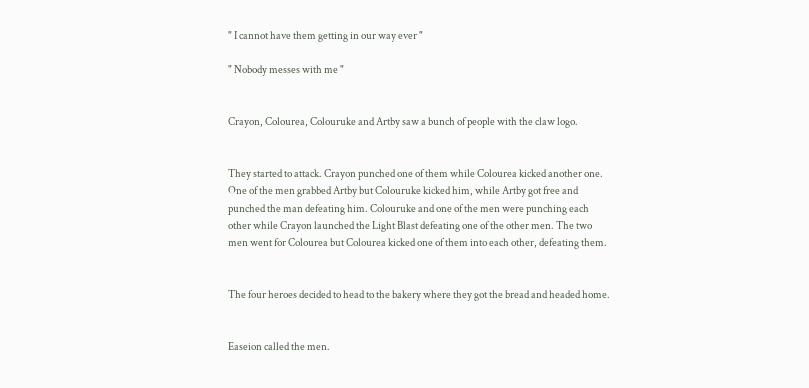" I cannot have them getting in our way ever "

" Nobody messes with me "


Crayon, Colourea, Colouruke and Artby saw a bunch of people with the claw logo.


They started to attack. Crayon punched one of them while Colourea kicked another one. One of the men grabbed Artby but Colouruke kicked him, while Artby got free and punched the man defeating him. Colouruke and one of the men were punching each other while Crayon launched the Light Blast defeating one of the other men. The two men went for Colourea but Colourea kicked one of them into each other, defeating them.


The four heroes decided to head to the bakery where they got the bread and headed home.


Easeion called the men.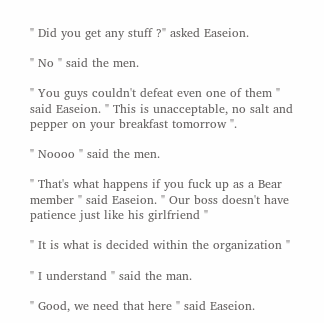" Did you get any stuff ?" asked Easeion.

" No " said the men.

" You guys couldn't defeat even one of them " said Easeion. " This is unacceptable, no salt and pepper on your breakfast tomorrow ".

" Noooo " said the men.

" That's what happens if you fuck up as a Bear member " said Easeion. " Our boss doesn't have patience just like his girlfriend "

" It is what is decided within the organization "

" I understand " said the man.

" Good, we need that here " said Easeion.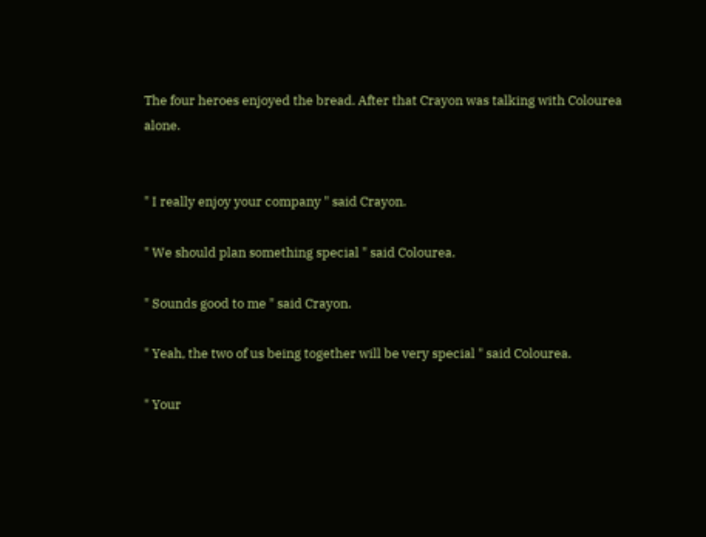The four heroes enjoyed the bread. After that Crayon was talking with Colourea alone.


" I really enjoy your company " said Crayon.

" We should plan something special " said Colourea.

" Sounds good to me " said Crayon.

" Yeah, the two of us being together will be very special " said Colourea.

" Your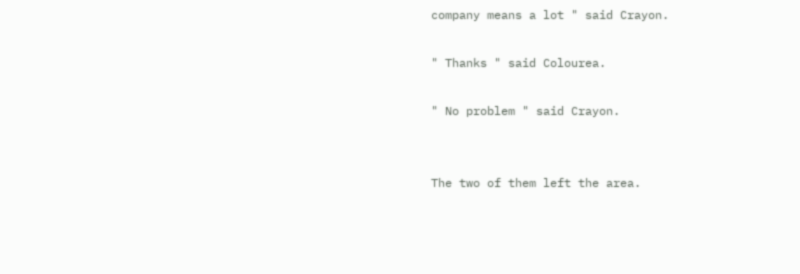company means a lot " said Crayon.

" Thanks " said Colourea.

" No problem " said Crayon.


The two of them left the area.